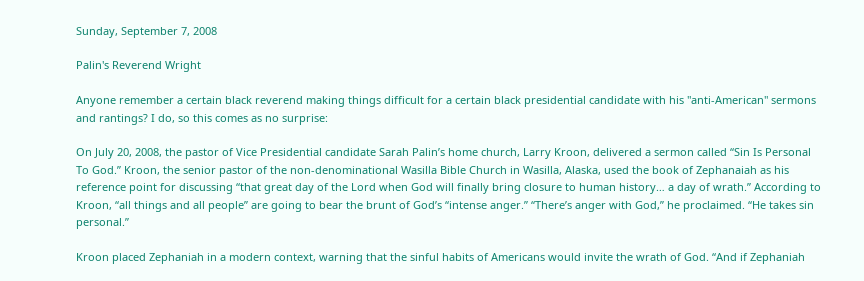Sunday, September 7, 2008

Palin's Reverend Wright

Anyone remember a certain black reverend making things difficult for a certain black presidential candidate with his "anti-American" sermons and rantings? I do, so this comes as no surprise:

On July 20, 2008, the pastor of Vice Presidential candidate Sarah Palin’s home church, Larry Kroon, delivered a sermon called “Sin Is Personal To God.” Kroon, the senior pastor of the non-denominational Wasilla Bible Church in Wasilla, Alaska, used the book of Zephanaiah as his reference point for discussing “that great day of the Lord when God will finally bring closure to human history… a day of wrath.” According to Kroon, “all things and all people” are going to bear the brunt of God’s “intense anger.” “There’s anger with God,” he proclaimed. “He takes sin personal.”

Kroon placed Zephaniah in a modern context, warning that the sinful habits of Americans would invite the wrath of God. “And if Zephaniah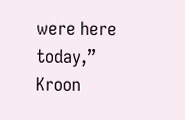were here today,” Kroon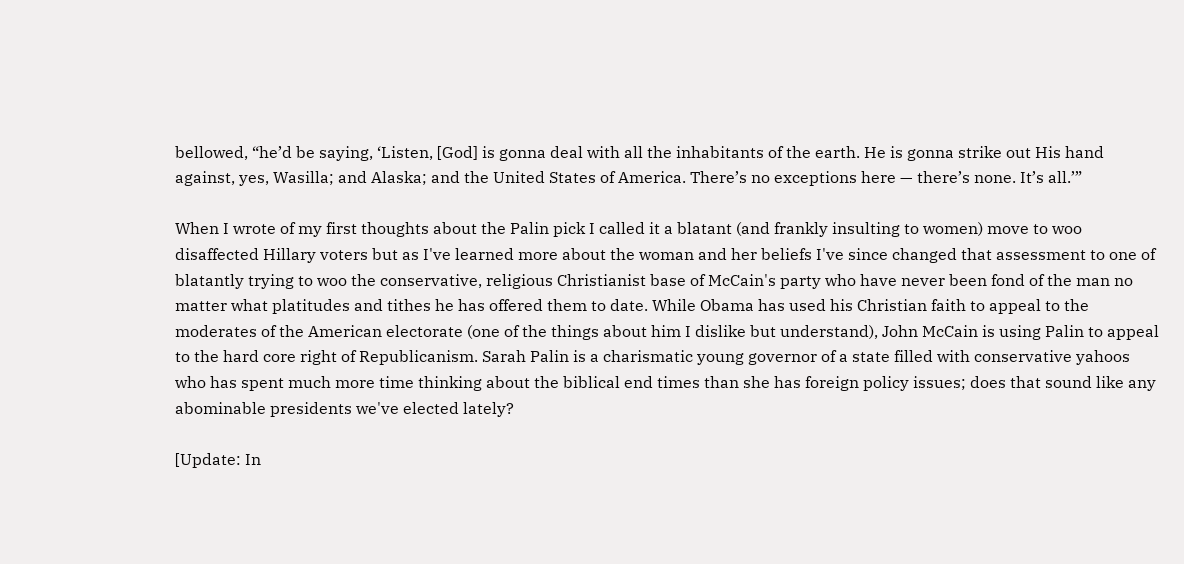bellowed, “he’d be saying, ‘Listen, [God] is gonna deal with all the inhabitants of the earth. He is gonna strike out His hand against, yes, Wasilla; and Alaska; and the United States of America. There’s no exceptions here — there’s none. It’s all.’”

When I wrote of my first thoughts about the Palin pick I called it a blatant (and frankly insulting to women) move to woo disaffected Hillary voters but as I've learned more about the woman and her beliefs I've since changed that assessment to one of blatantly trying to woo the conservative, religious Christianist base of McCain's party who have never been fond of the man no matter what platitudes and tithes he has offered them to date. While Obama has used his Christian faith to appeal to the moderates of the American electorate (one of the things about him I dislike but understand), John McCain is using Palin to appeal to the hard core right of Republicanism. Sarah Palin is a charismatic young governor of a state filled with conservative yahoos who has spent much more time thinking about the biblical end times than she has foreign policy issues; does that sound like any abominable presidents we've elected lately?

[Update: In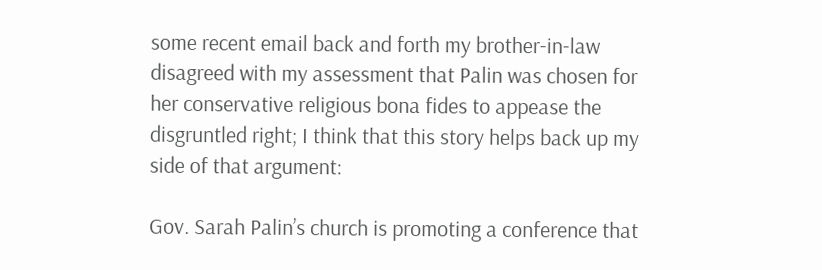some recent email back and forth my brother-in-law disagreed with my assessment that Palin was chosen for her conservative religious bona fides to appease the disgruntled right; I think that this story helps back up my side of that argument:

Gov. Sarah Palin’s church is promoting a conference that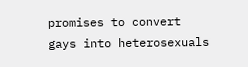promises to convert gays into heterosexuals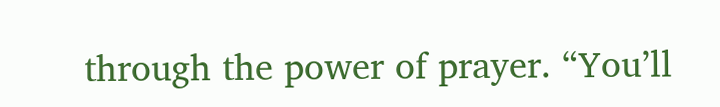through the power of prayer. “You’ll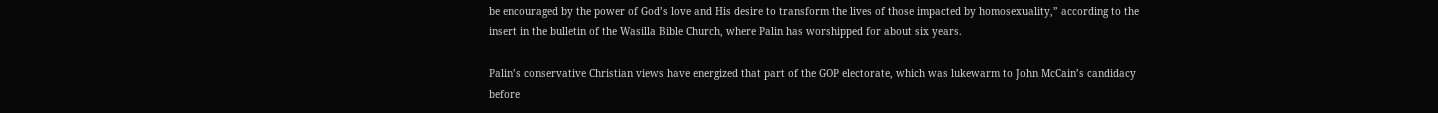be encouraged by the power of God’s love and His desire to transform the lives of those impacted by homosexuality,” according to the insert in the bulletin of the Wasilla Bible Church, where Palin has worshipped for about six years.

Palin’s conservative Christian views have energized that part of the GOP electorate, which was lukewarm to John McCain’s candidacy before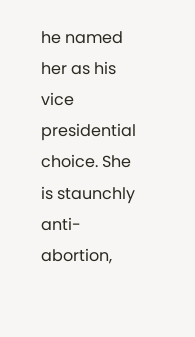he named her as his vice presidential choice. She is staunchly anti-abortion,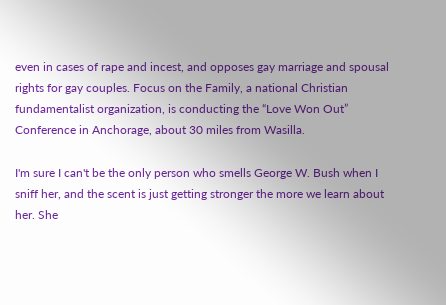even in cases of rape and incest, and opposes gay marriage and spousal rights for gay couples. Focus on the Family, a national Christian fundamentalist organization, is conducting the “Love Won Out” Conference in Anchorage, about 30 miles from Wasilla.

I'm sure I can't be the only person who smells George W. Bush when I sniff her, and the scent is just getting stronger the more we learn about her. She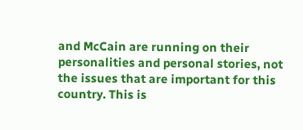and McCain are running on their personalities and personal stories, not the issues that are important for this country. This is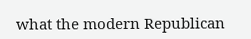what the modern Republican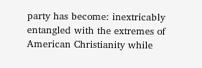party has become: inextricably entangled with the extremes of American Christianity while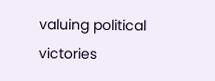valuing political victories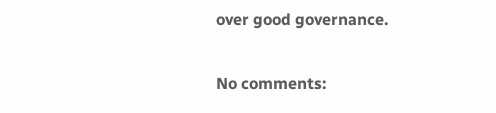over good governance.

No comments: